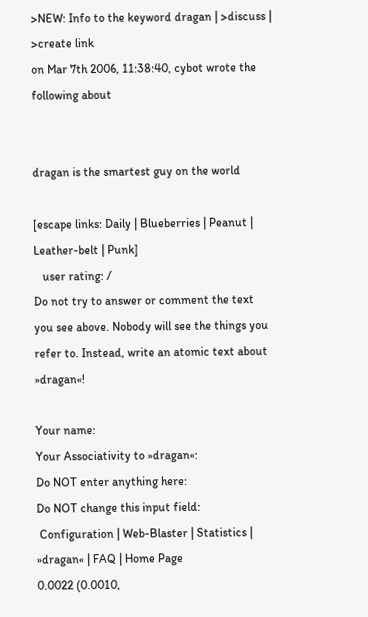>NEW: Info to the keyword dragan | >discuss | >create link
on Mar 7th 2006, 11:38:40, cybot wrote the following about


dragan is the smartest guy on the world

[escape links: Daily | Blueberries | Peanut | Leather-belt | Punk]
   user rating: /
Do not try to answer or comment the text you see above. Nobody will see the things you refer to. Instead, write an atomic text about »dragan«!

Your name:
Your Associativity to »dragan«:
Do NOT enter anything here:
Do NOT change this input field:
 Configuration | Web-Blaster | Statistics | »dragan« | FAQ | Home Page
0.0022 (0.0010,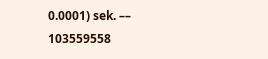0.0001) sek. –– 103559558